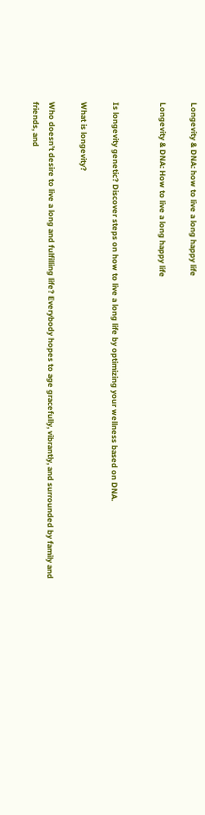Longevity & DNA: how to live a long happy life

Longevity & DNA: How to live a long happy life


Is longevity genetic? Discover steps on how to live a long life by optimizing your wellness based on DNA.

What is longevity?

Who doesn’t desire to live a long and fulfilling life? Everybody hopes to age gracefully, vibrantly, and surrounded by family and friends, and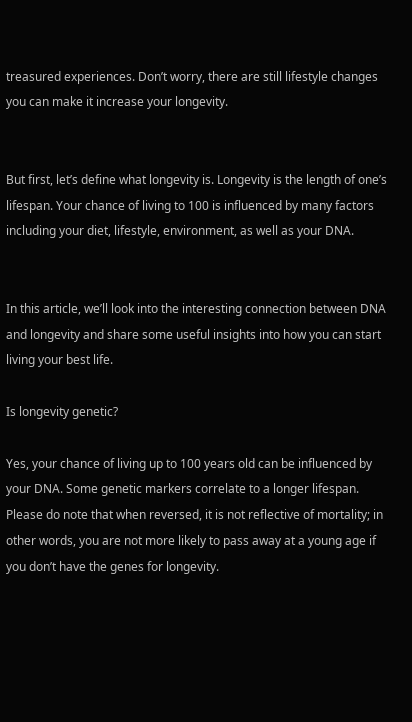treasured experiences. Don’t worry, there are still lifestyle changes you can make it increase your longevity.


But first, let’s define what longevity is. Longevity is the length of one’s lifespan. Your chance of living to 100 is influenced by many factors including your diet, lifestyle, environment, as well as your DNA.


In this article, we’ll look into the interesting connection between DNA and longevity and share some useful insights into how you can start living your best life.

Is longevity genetic?

Yes, your chance of living up to 100 years old can be influenced by your DNA. Some genetic markers correlate to a longer lifespan. Please do note that when reversed, it is not reflective of mortality; in other words, you are not more likely to pass away at a young age if you don’t have the genes for longevity.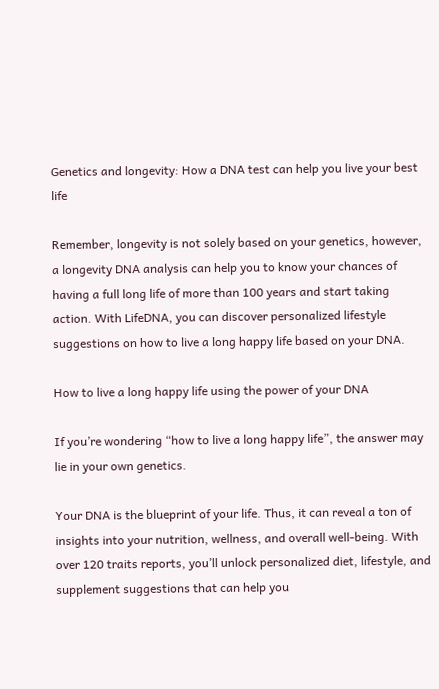Genetics and longevity: How a DNA test can help you live your best life

Remember, longevity is not solely based on your genetics, however, a longevity DNA analysis can help you to know your chances of having a full long life of more than 100 years and start taking action. With LifeDNA, you can discover personalized lifestyle suggestions on how to live a long happy life based on your DNA.

How to live a long happy life using the power of your DNA

If you’re wondering “how to live a long happy life”, the answer may lie in your own genetics.

Your DNA is the blueprint of your life. Thus, it can reveal a ton of insights into your nutrition, wellness, and overall well-being. With over 120 traits reports, you’ll unlock personalized diet, lifestyle, and supplement suggestions that can help you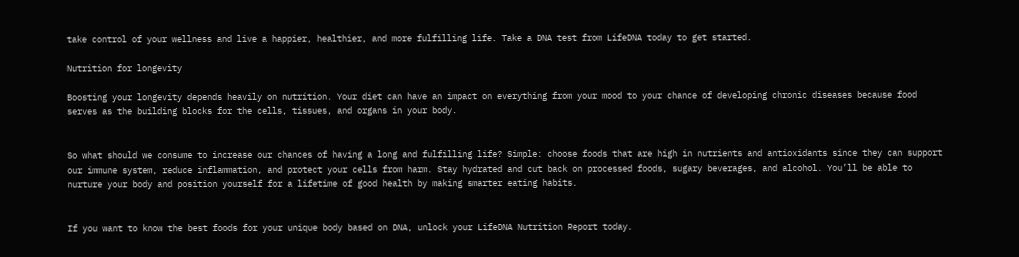take control of your wellness and live a happier, healthier, and more fulfilling life. Take a DNA test from LifeDNA today to get started.

Nutrition for longevity

Boosting your longevity depends heavily on nutrition. Your diet can have an impact on everything from your mood to your chance of developing chronic diseases because food serves as the building blocks for the cells, tissues, and organs in your body.


So what should we consume to increase our chances of having a long and fulfilling life? Simple: choose foods that are high in nutrients and antioxidants since they can support our immune system, reduce inflammation, and protect your cells from harm. Stay hydrated and cut back on processed foods, sugary beverages, and alcohol. You’ll be able to nurture your body and position yourself for a lifetime of good health by making smarter eating habits.


If you want to know the best foods for your unique body based on DNA, unlock your LifeDNA Nutrition Report today.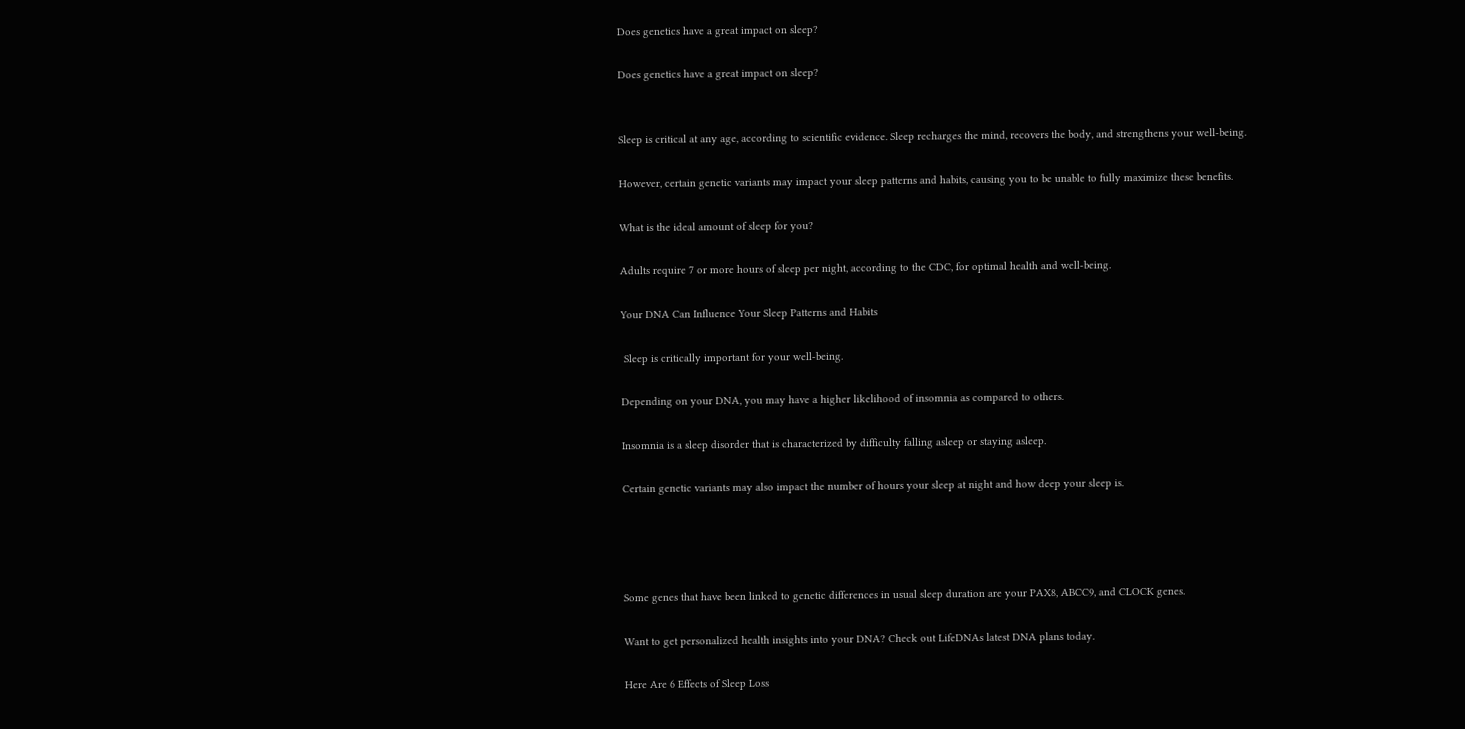Does genetics have a great impact on sleep?

Does genetics have a great impact on sleep?


Sleep is critical at any age, according to scientific evidence. Sleep recharges the mind, recovers the body, and strengthens your well-being.

However, certain genetic variants may impact your sleep patterns and habits, causing you to be unable to fully maximize these benefits.

What is the ideal amount of sleep for you?

Adults require 7 or more hours of sleep per night, according to the CDC, for optimal health and well-being.

Your DNA Can Influence Your Sleep Patterns and Habits

 Sleep is critically important for your well-being.

Depending on your DNA, you may have a higher likelihood of insomnia as compared to others.

Insomnia is a sleep disorder that is characterized by difficulty falling asleep or staying asleep.

Certain genetic variants may also impact the number of hours your sleep at night and how deep your sleep is.




Some genes that have been linked to genetic differences in usual sleep duration are your PAX8, ABCC9, and CLOCK genes.

Want to get personalized health insights into your DNA? Check out LifeDNAs latest DNA plans today.

Here Are 6 Effects of Sleep Loss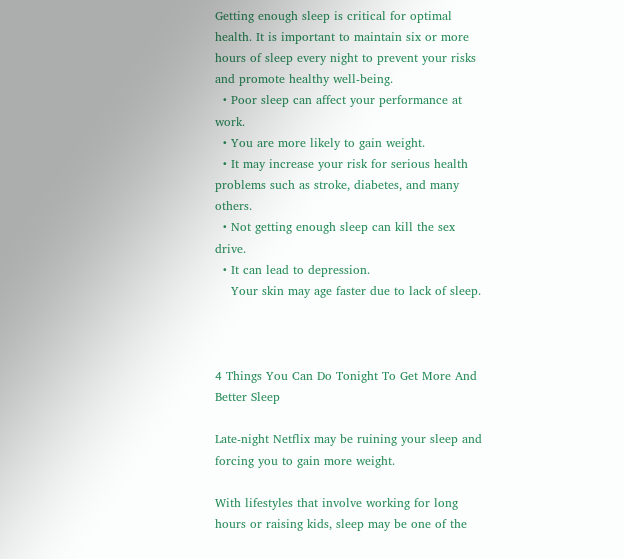Getting enough sleep is critical for optimal health. It is important to maintain six or more hours of sleep every night to prevent your risks and promote healthy well-being.
  • Poor sleep can affect your performance at work.
  • You are more likely to gain weight.
  • It may increase your risk for serious health problems such as stroke, diabetes, and many others.
  • Not getting enough sleep can kill the sex drive.
  • It can lead to depression.
    Your skin may age faster due to lack of sleep.



4 Things You Can Do Tonight To Get More And Better Sleep

Late-night Netflix may be ruining your sleep and forcing you to gain more weight.

With lifestyles that involve working for long hours or raising kids, sleep may be one of the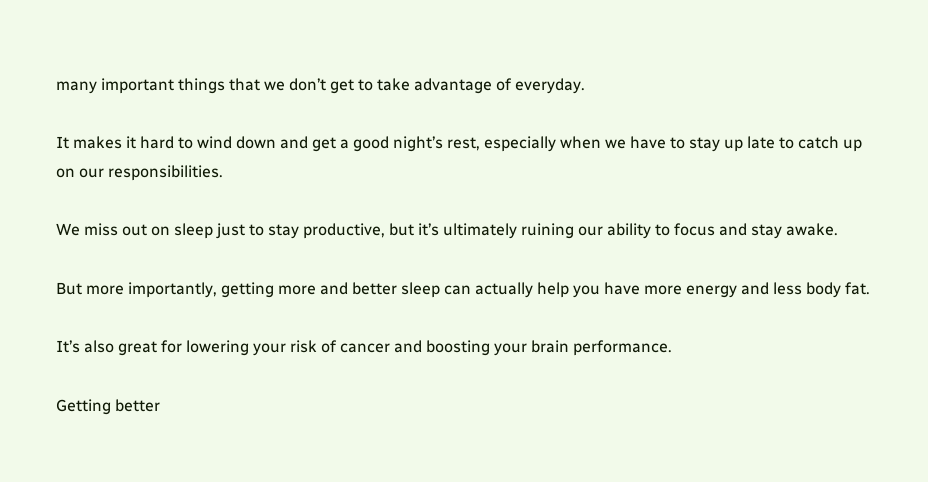many important things that we don’t get to take advantage of everyday.

It makes it hard to wind down and get a good night’s rest, especially when we have to stay up late to catch up on our responsibilities.

We miss out on sleep just to stay productive, but it’s ultimately ruining our ability to focus and stay awake.

But more importantly, getting more and better sleep can actually help you have more energy and less body fat.

It’s also great for lowering your risk of cancer and boosting your brain performance.

Getting better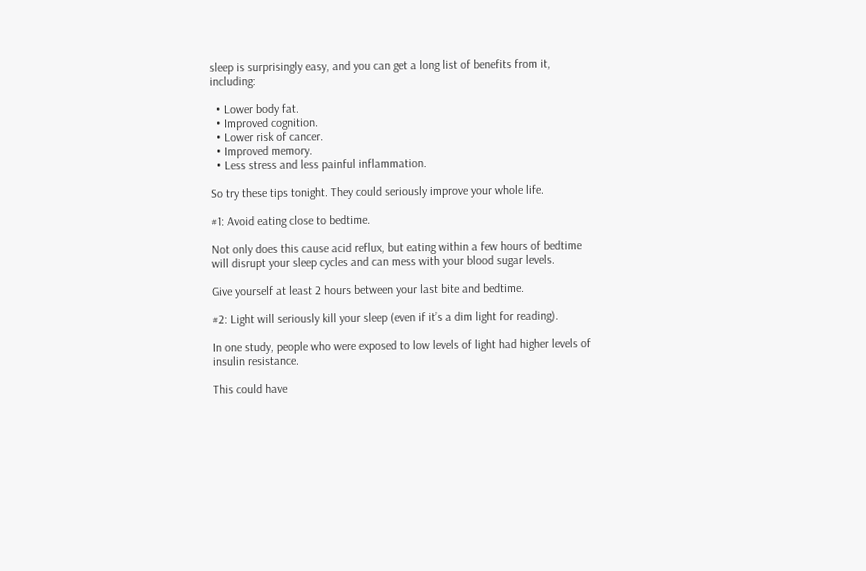sleep is surprisingly easy, and you can get a long list of benefits from it, including:

  • Lower body fat.
  • Improved cognition.
  • Lower risk of cancer.
  • Improved memory.
  • Less stress and less painful inflammation.

So try these tips tonight. They could seriously improve your whole life.

#1: Avoid eating close to bedtime.

Not only does this cause acid reflux, but eating within a few hours of bedtime will disrupt your sleep cycles and can mess with your blood sugar levels.

Give yourself at least 2 hours between your last bite and bedtime.

#2: Light will seriously kill your sleep (even if it’s a dim light for reading).

In one study, people who were exposed to low levels of light had higher levels of insulin resistance.

This could have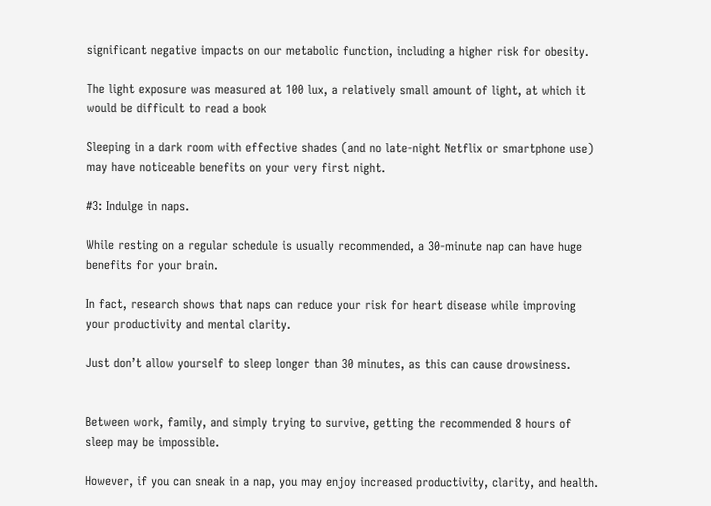significant negative impacts on our metabolic function, including a higher risk for obesity.

The light exposure was measured at 100 lux, a relatively small amount of light, at which it would be difficult to read a book

Sleeping in a dark room with effective shades (and no late-night Netflix or smartphone use) may have noticeable benefits on your very first night.

#3: Indulge in naps.

While resting on a regular schedule is usually recommended, a 30-minute nap can have huge benefits for your brain.

In fact, research shows that naps can reduce your risk for heart disease while improving your productivity and mental clarity.

Just don’t allow yourself to sleep longer than 30 minutes, as this can cause drowsiness.


Between work, family, and simply trying to survive, getting the recommended 8 hours of sleep may be impossible.

However, if you can sneak in a nap, you may enjoy increased productivity, clarity, and health.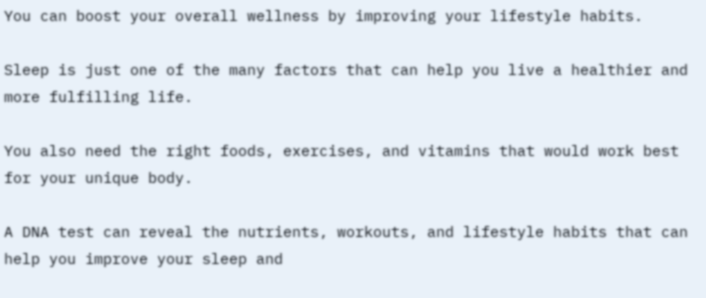You can boost your overall wellness by improving your lifestyle habits.

Sleep is just one of the many factors that can help you live a healthier and more fulfilling life.

You also need the right foods, exercises, and vitamins that would work best for your unique body.

A DNA test can reveal the nutrients, workouts, and lifestyle habits that can help you improve your sleep and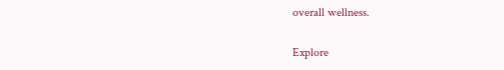overall wellness.

Explore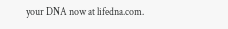your DNA now at lifedna.com.